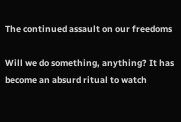The continued assault on our freedoms

Will we do something, anything? It has become an absurd ritual to watch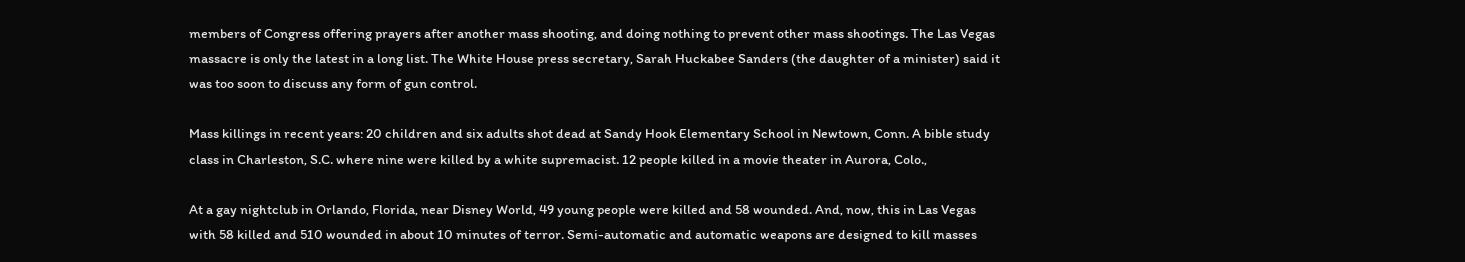members of Congress offering prayers after another mass shooting, and doing nothing to prevent other mass shootings. The Las Vegas massacre is only the latest in a long list. The White House press secretary, Sarah Huckabee Sanders (the daughter of a minister) said it was too soon to discuss any form of gun control.

Mass killings in recent years: 20 children and six adults shot dead at Sandy Hook Elementary School in Newtown, Conn. A bible study class in Charleston, S.C. where nine were killed by a white supremacist. 12 people killed in a movie theater in Aurora, Colo.,

At a gay nightclub in Orlando, Florida, near Disney World, 49 young people were killed and 58 wounded. And, now, this in Las Vegas with 58 killed and 510 wounded in about 10 minutes of terror. Semi-automatic and automatic weapons are designed to kill masses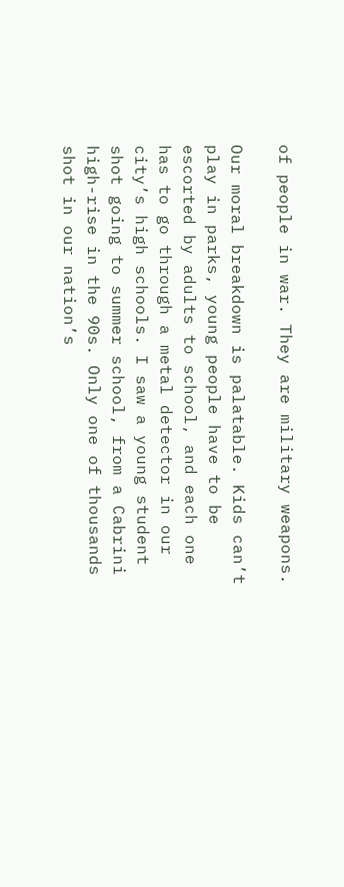of people in war. They are military weapons.

Our moral breakdown is palatable. Kids can’t play in parks, young people have to be escorted by adults to school, and each one has to go through a metal detector in our city’s high schools. I saw a young student shot going to summer school, from a Cabrini high-rise in the 90s. Only one of thousands shot in our nation’s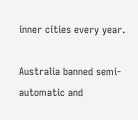inner cities every year.

Australia banned semi-automatic and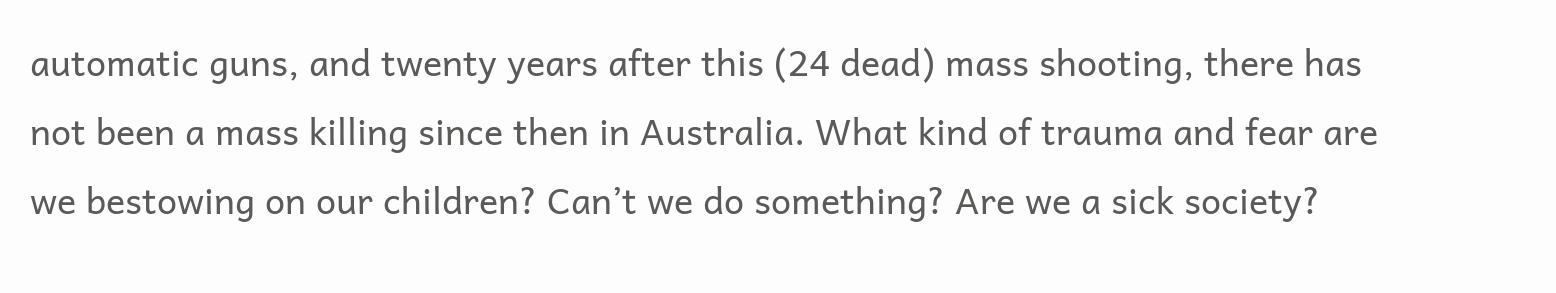automatic guns, and twenty years after this (24 dead) mass shooting, there has not been a mass killing since then in Australia. What kind of trauma and fear are we bestowing on our children? Can’t we do something? Are we a sick society?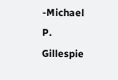-Michael P. Gillespie